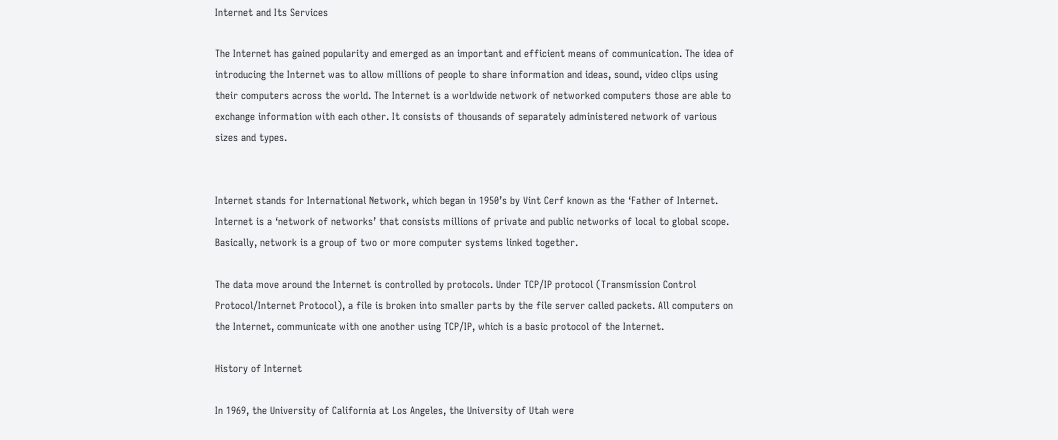Internet and Its Services

The Internet has gained popularity and emerged as an important and efficient means of communication. The idea of introducing the Internet was to allow millions of people to share information and ideas, sound, video clips using their computers across the world. The Internet is a worldwide network of networked computers those are able to exchange information with each other. It consists of thousands of separately administered network of various sizes and types.


Internet stands for International Network, which began in 1950’s by Vint Cerf known as the ‘Father of Internet. Internet is a ‘network of networks’ that consists millions of private and public networks of local to global scope. Basically, network is a group of two or more computer systems linked together.

The data move around the Internet is controlled by protocols. Under TCP/IP protocol (Transmission Control Protocol/Internet Protocol), a file is broken into smaller parts by the file server called packets. All computers on the Internet, communicate with one another using TCP/IP, which is a basic protocol of the Internet.

History of Internet

In 1969, the University of California at Los Angeles, the University of Utah were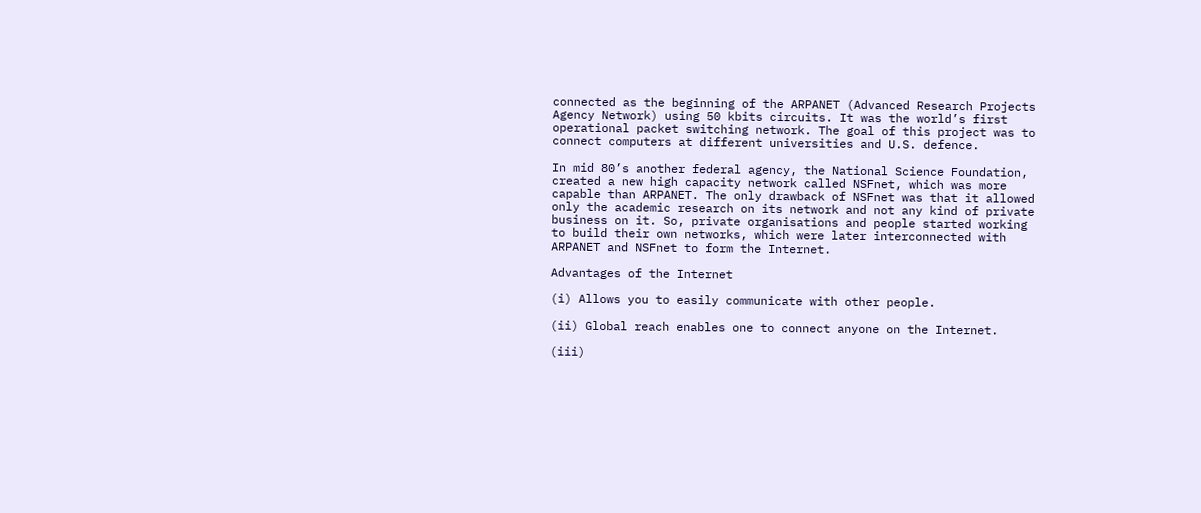connected as the beginning of the ARPANET (Advanced Research Projects Agency Network) using 50 kbits circuits. It was the world’s first operational packet switching network. The goal of this project was to connect computers at different universities and U.S. defence.

In mid 80’s another federal agency, the National Science Foundation, created a new high capacity network called NSFnet, which was more capable than ARPANET. The only drawback of NSFnet was that it allowed only the academic research on its network and not any kind of private business on it. So, private organisations and people started working to build their own networks, which were later interconnected with ARPANET and NSFnet to form the Internet.

Advantages of the Internet

(i) Allows you to easily communicate with other people.

(ii) Global reach enables one to connect anyone on the Internet.

(iii)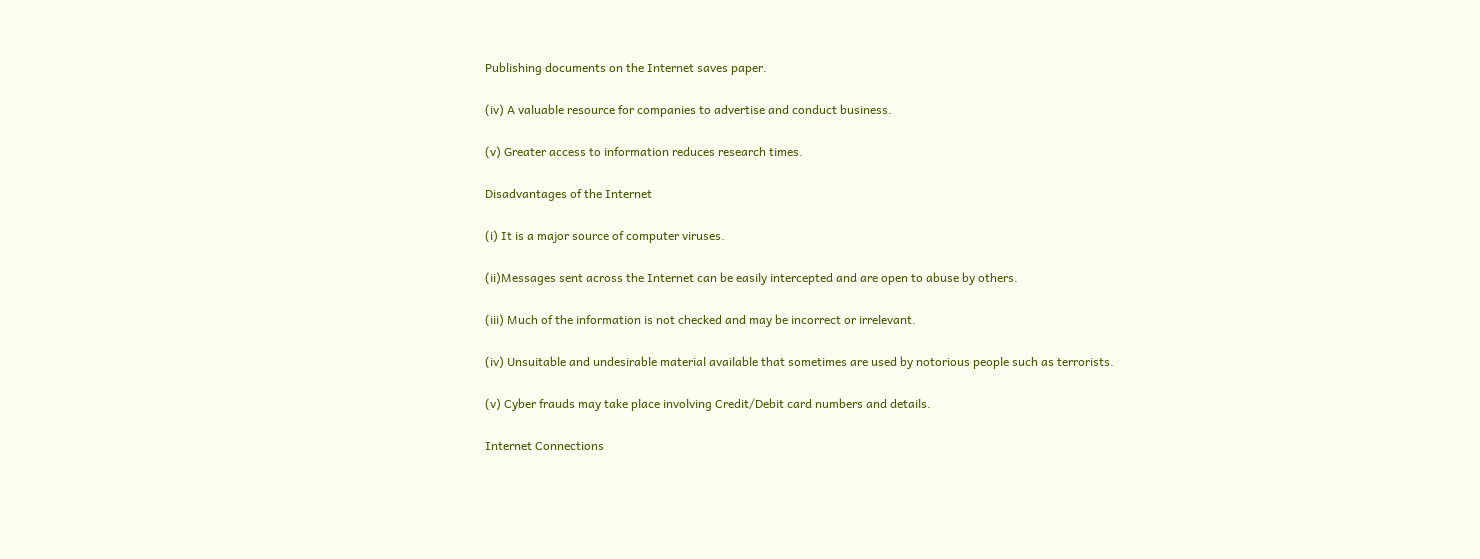Publishing documents on the Internet saves paper.

(iv) A valuable resource for companies to advertise and conduct business.

(v) Greater access to information reduces research times.

Disadvantages of the Internet

(i) It is a major source of computer viruses.

(ii)Messages sent across the Internet can be easily intercepted and are open to abuse by others.

(iii) Much of the information is not checked and may be incorrect or irrelevant.

(iv) Unsuitable and undesirable material available that sometimes are used by notorious people such as terrorists.

(v) Cyber frauds may take place involving Credit/Debit card numbers and details.

Internet Connections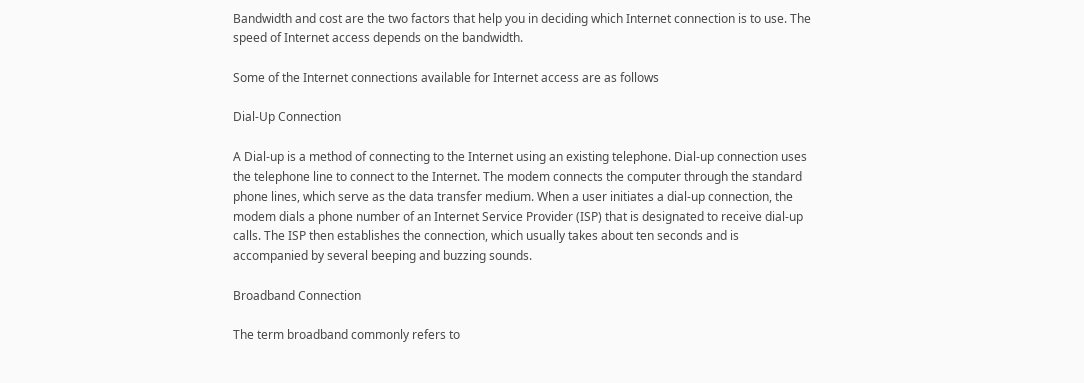Bandwidth and cost are the two factors that help you in deciding which Internet connection is to use. The speed of Internet access depends on the bandwidth.

Some of the Internet connections available for Internet access are as follows

Dial-Up Connection

A Dial-up is a method of connecting to the Internet using an existing telephone. Dial-up connection uses the telephone line to connect to the Internet. The modem connects the computer through the standard phone lines, which serve as the data transfer medium. When a user initiates a dial-up connection, the modem dials a phone number of an Internet Service Provider (ISP) that is designated to receive dial-up calls. The ISP then establishes the connection, which usually takes about ten seconds and is accompanied by several beeping and buzzing sounds.

Broadband Connection

The term broadband commonly refers to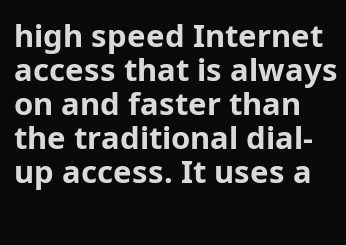high speed Internet access that is always on and faster than the traditional dial-up access. It uses a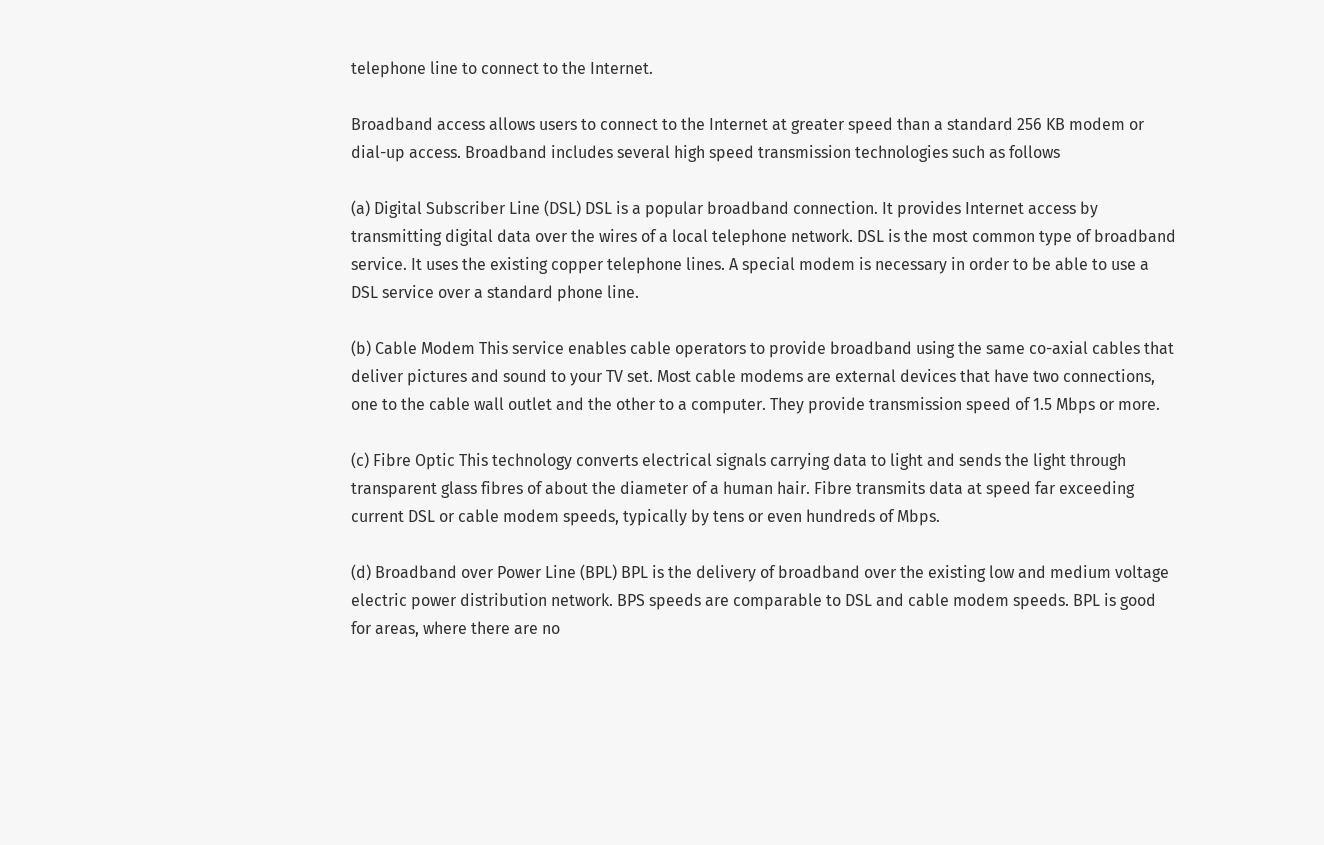telephone line to connect to the Internet.

Broadband access allows users to connect to the Internet at greater speed than a standard 256 KB modem or dial-up access. Broadband includes several high speed transmission technologies such as follows

(a) Digital Subscriber Line (DSL) DSL is a popular broadband connection. It provides Internet access by transmitting digital data over the wires of a local telephone network. DSL is the most common type of broadband service. It uses the existing copper telephone lines. A special modem is necessary in order to be able to use a DSL service over a standard phone line.

(b) Cable Modem This service enables cable operators to provide broadband using the same co-axial cables that deliver pictures and sound to your TV set. Most cable modems are external devices that have two connections, one to the cable wall outlet and the other to a computer. They provide transmission speed of 1.5 Mbps or more.

(c) Fibre Optic This technology converts electrical signals carrying data to light and sends the light through transparent glass fibres of about the diameter of a human hair. Fibre transmits data at speed far exceeding current DSL or cable modem speeds, typically by tens or even hundreds of Mbps.

(d) Broadband over Power Line (BPL) BPL is the delivery of broadband over the existing low and medium voltage electric power distribution network. BPS speeds are comparable to DSL and cable modem speeds. BPL is good for areas, where there are no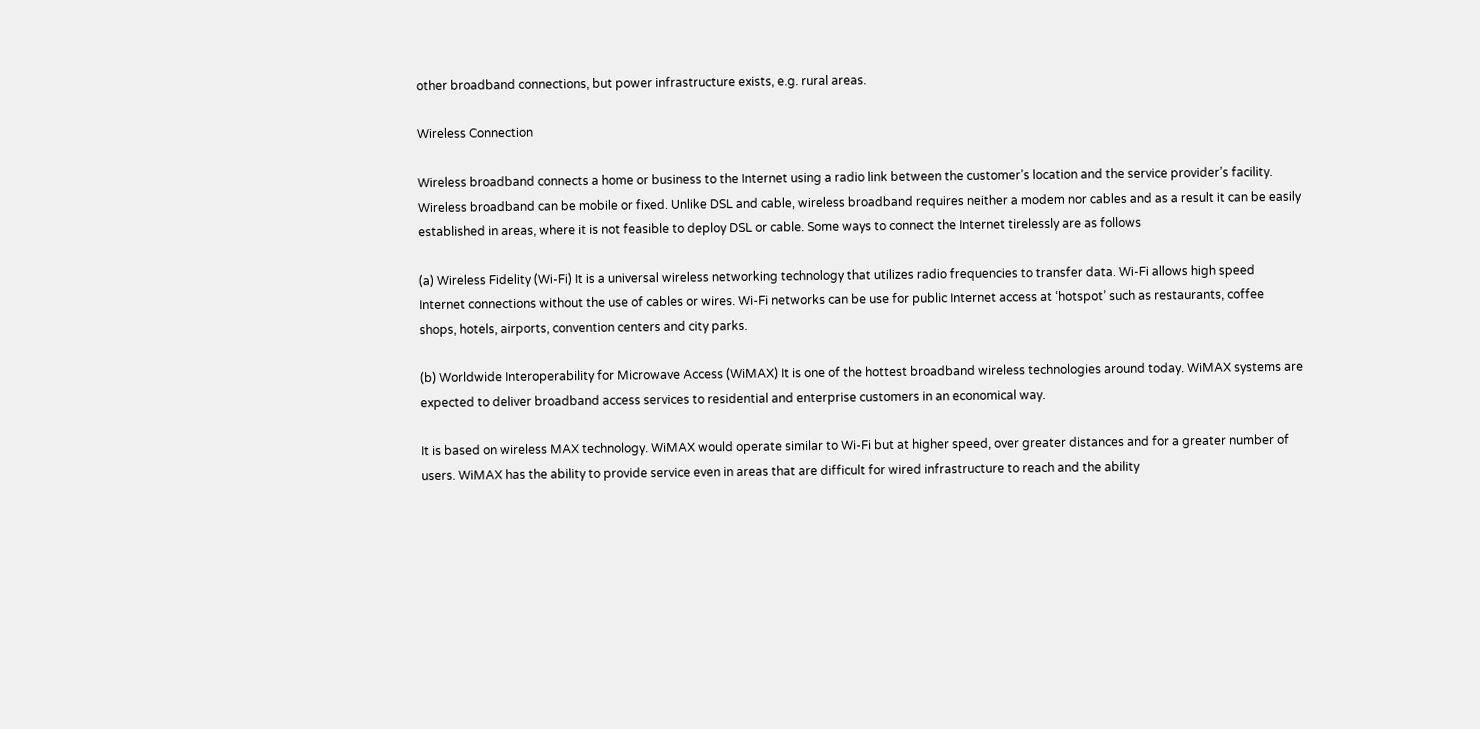other broadband connections, but power infrastructure exists, e.g. rural areas.

Wireless Connection

Wireless broadband connects a home or business to the Internet using a radio link between the customer’s location and the service provider’s facility. Wireless broadband can be mobile or fixed. Unlike DSL and cable, wireless broadband requires neither a modem nor cables and as a result it can be easily established in areas, where it is not feasible to deploy DSL or cable. Some ways to connect the Internet tirelessly are as follows

(a) Wireless Fidelity (Wi-Fi) It is a universal wireless networking technology that utilizes radio frequencies to transfer data. Wi-Fi allows high speed Internet connections without the use of cables or wires. Wi-Fi networks can be use for public Internet access at ‘hotspot’ such as restaurants, coffee shops, hotels, airports, convention centers and city parks.

(b) Worldwide Interoperability for Microwave Access (WiMAX) It is one of the hottest broadband wireless technologies around today. WiMAX systems are expected to deliver broadband access services to residential and enterprise customers in an economical way.

It is based on wireless MAX technology. WiMAX would operate similar to Wi-Fi but at higher speed, over greater distances and for a greater number of users. WiMAX has the ability to provide service even in areas that are difficult for wired infrastructure to reach and the ability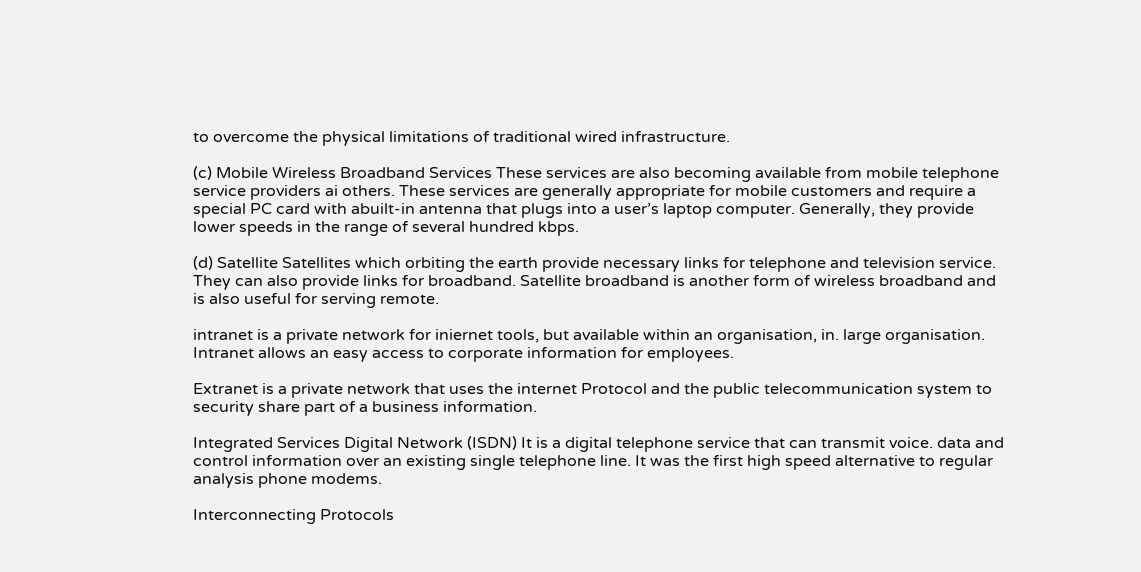to overcome the physical limitations of traditional wired infrastructure.

(c) Mobile Wireless Broadband Services These services are also becoming available from mobile telephone service providers ai others. These services are generally appropriate for mobile customers and require a special PC card with abuilt-in antenna that plugs into a user’s laptop computer. Generally, they provide lower speeds in the range of several hundred kbps.

(d) Satellite Satellites which orbiting the earth provide necessary links for telephone and television service. They can also provide links for broadband. Satellite broadband is another form of wireless broadband and is also useful for serving remote.

intranet is a private network for iniernet tools, but available within an organisation, in. large organisation. Intranet allows an easy access to corporate information for employees.

Extranet is a private network that uses the internet Protocol and the public telecommunication system to security share part of a business information.

Integrated Services Digital Network (ISDN) It is a digital telephone service that can transmit voice. data and control information over an existing single telephone line. It was the first high speed alternative to regular analysis phone modems.

Interconnecting Protocols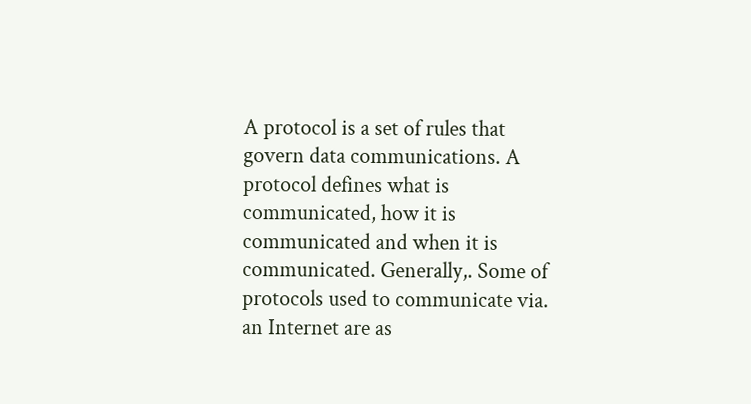A protocol is a set of rules that govern data communications. A protocol defines what is communicated, how it is communicated and when it is communicated. Generally,. Some of protocols used to communicate via. an Internet are as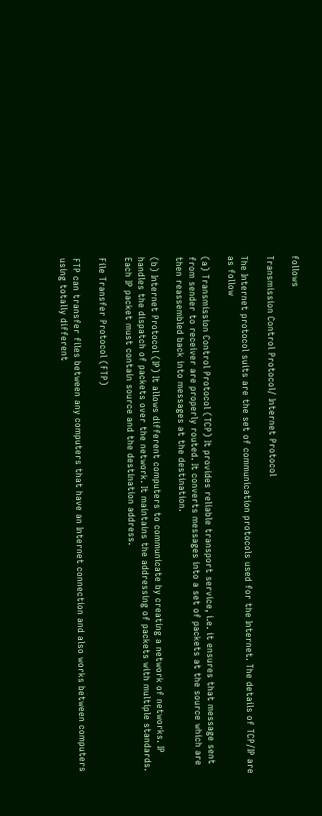follows

Transmission Control Protocol/ Internet Protocol

The Internet protocol suits are the set of communication protocols used for the Internet. The details of TCP/IP are as follow

(a) Transmission Control Protocol (TCP) It provides reliable transport service, i.e. it ensures that message sent from sender to receiver are properly routed. It converts messages into a set of packets at the source which are then reassembled back into messages at the destination.

(b) Internet Protocol (IP) It allows different computers to communicate by creating a network of networks. IP handles the dispatch of packets over the network. It maintains the addressing of packets with multiple standards. Each IP packet must contain source and the destination address.

File Transfer Protocol (FTP)

FTP can transfer files between any computers that have an Internet connection and also works between computers using totally different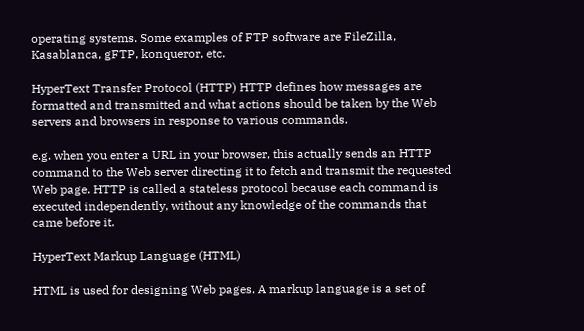operating systems. Some examples of FTP software are FileZilla, Kasablanca, gFTP, konqueror, etc.

HyperText Transfer Protocol (HTTP) HTTP defines how messages are formatted and transmitted and what actions should be taken by the Web servers and browsers in response to various commands.

e.g. when you enter a URL in your browser, this actually sends an HTTP command to the Web server directing it to fetch and transmit the requested Web page. HTTP is called a stateless protocol because each command is executed independently, without any knowledge of the commands that came before it.

HyperText Markup Language (HTML)

HTML is used for designing Web pages. A markup language is a set of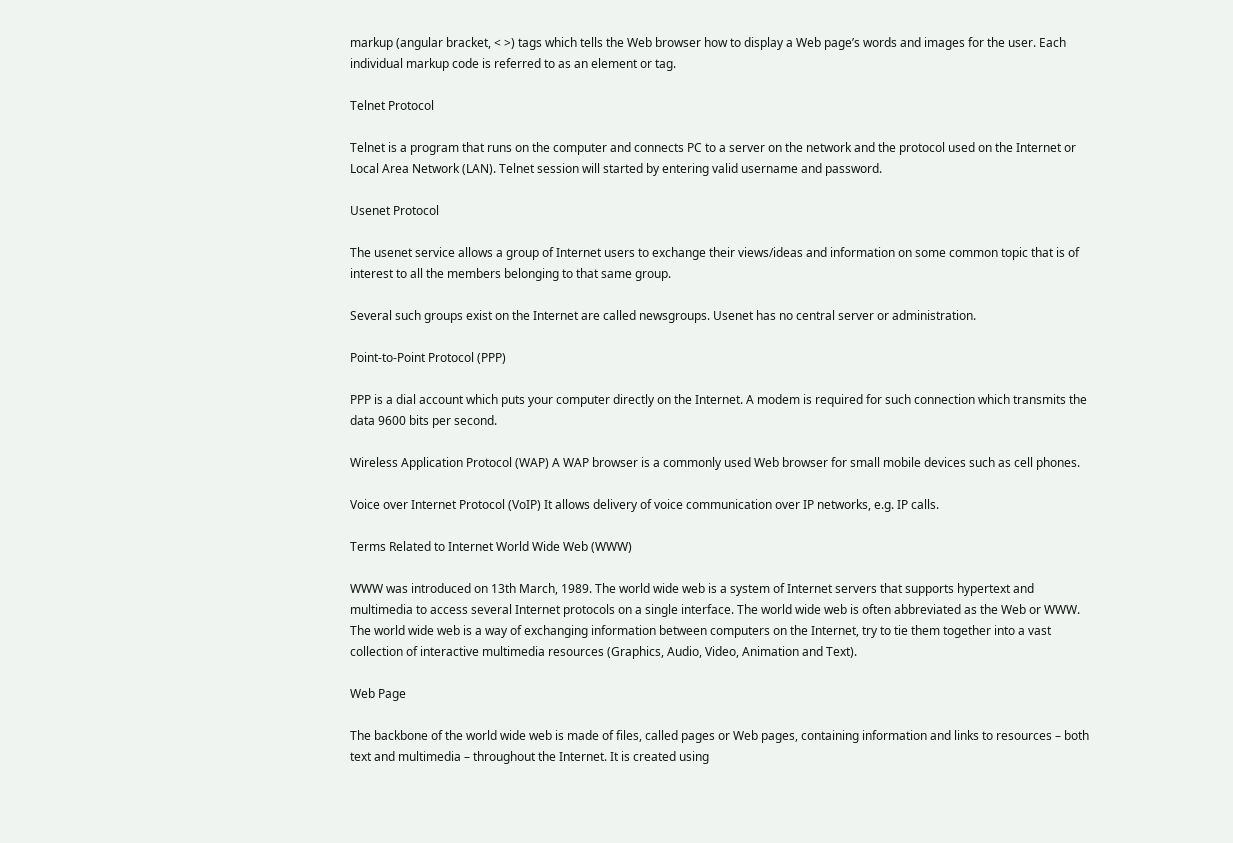markup (angular bracket, < >) tags which tells the Web browser how to display a Web page’s words and images for the user. Each individual markup code is referred to as an element or tag.

Telnet Protocol

Telnet is a program that runs on the computer and connects PC to a server on the network and the protocol used on the Internet or Local Area Network (LAN). Telnet session will started by entering valid username and password.

Usenet Protocol

The usenet service allows a group of Internet users to exchange their views/ideas and information on some common topic that is of interest to all the members belonging to that same group.

Several such groups exist on the Internet are called newsgroups. Usenet has no central server or administration.

Point-to-Point Protocol (PPP)

PPP is a dial account which puts your computer directly on the Internet. A modem is required for such connection which transmits the data 9600 bits per second.

Wireless Application Protocol (WAP) A WAP browser is a commonly used Web browser for small mobile devices such as cell phones.

Voice over Internet Protocol (VoIP) It allows delivery of voice communication over IP networks, e.g. IP calls.

Terms Related to Internet World Wide Web (WWW)

WWW was introduced on 13th March, 1989. The world wide web is a system of Internet servers that supports hypertext and multimedia to access several Internet protocols on a single interface. The world wide web is often abbreviated as the Web or WWW. The world wide web is a way of exchanging information between computers on the Internet, try to tie them together into a vast collection of interactive multimedia resources (Graphics, Audio, Video, Animation and Text).

Web Page

The backbone of the world wide web is made of files, called pages or Web pages, containing information and links to resources – both text and multimedia – throughout the Internet. It is created using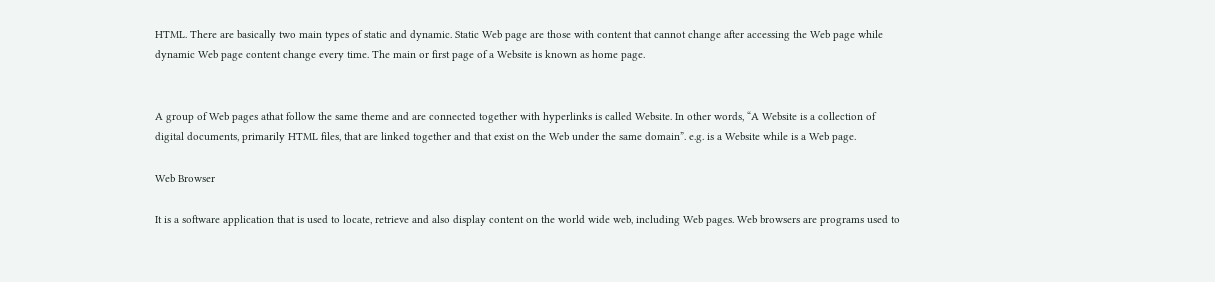HTML. There are basically two main types of static and dynamic. Static Web page are those with content that cannot change after accessing the Web page while dynamic Web page content change every time. The main or first page of a Website is known as home page.


A group of Web pages athat follow the same theme and are connected together with hyperlinks is called Website. In other words, “A Website is a collection of digital documents, primarily HTML files, that are linked together and that exist on the Web under the same domain”. e.g. is a Website while is a Web page.

Web Browser

It is a software application that is used to locate, retrieve and also display content on the world wide web, including Web pages. Web browsers are programs used to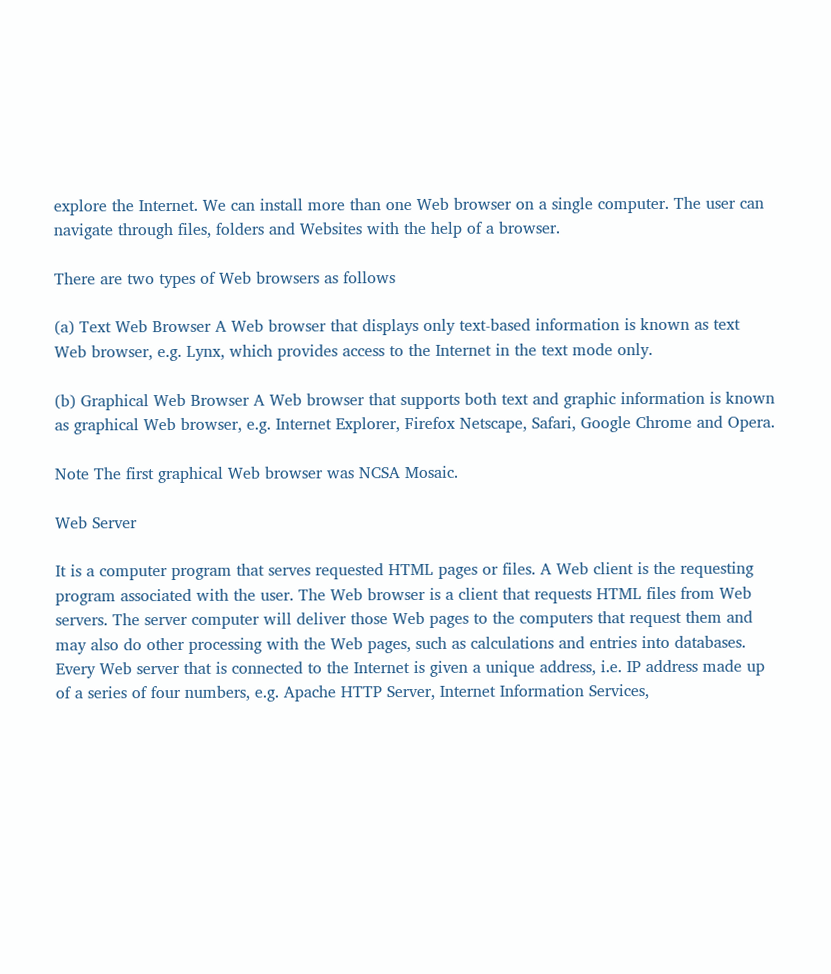explore the Internet. We can install more than one Web browser on a single computer. The user can navigate through files, folders and Websites with the help of a browser.

There are two types of Web browsers as follows

(a) Text Web Browser A Web browser that displays only text-based information is known as text Web browser, e.g. Lynx, which provides access to the Internet in the text mode only.

(b) Graphical Web Browser A Web browser that supports both text and graphic information is known as graphical Web browser, e.g. Internet Explorer, Firefox Netscape, Safari, Google Chrome and Opera.

Note The first graphical Web browser was NCSA Mosaic.

Web Server

It is a computer program that serves requested HTML pages or files. A Web client is the requesting program associated with the user. The Web browser is a client that requests HTML files from Web servers. The server computer will deliver those Web pages to the computers that request them and may also do other processing with the Web pages, such as calculations and entries into databases. Every Web server that is connected to the Internet is given a unique address, i.e. IP address made up of a series of four numbers, e.g. Apache HTTP Server, Internet Information Services,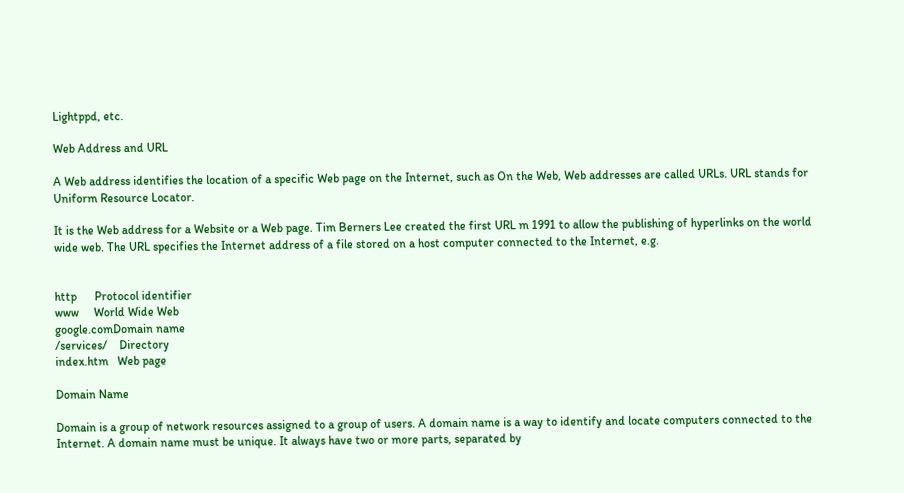Lightppd, etc.

Web Address and URL

A Web address identifies the location of a specific Web page on the Internet, such as On the Web, Web addresses are called URLs. URL stands for Uniform Resource Locator.

It is the Web address for a Website or a Web page. Tim Berners Lee created the first URL m 1991 to allow the publishing of hyperlinks on the world wide web. The URL specifies the Internet address of a file stored on a host computer connected to the Internet, e.g.


http      Protocol identifier
www     World Wide Web
google.comDomain name
/services/    Directory
index.htm   Web page

Domain Name

Domain is a group of network resources assigned to a group of users. A domain name is a way to identify and locate computers connected to the Internet. A domain name must be unique. It always have two or more parts, separated by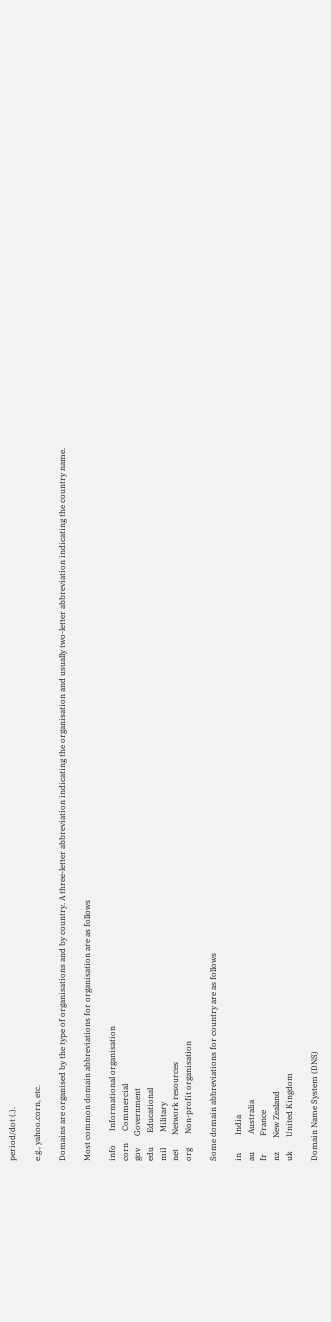period/dot (.).

e.g., yahoo.corn, etc.

Domains are organised by the type of organisations and by country. A three-letter abbreviation indicating the organisation and usually two-letter abbreviation indicating the country name.

Most common domain abbreviations for organisation are as follows

info       Informational organisation
corn      Commercial
gov      Government
edu       Educational
mil        Military
net       Network resources
org       Non-profit organisation

Some domain abbreviations for country are as follows

in         India
au         Australia
fr         France
nz       New Zealand
uk       United Kingdom

Domain Name System (DNS)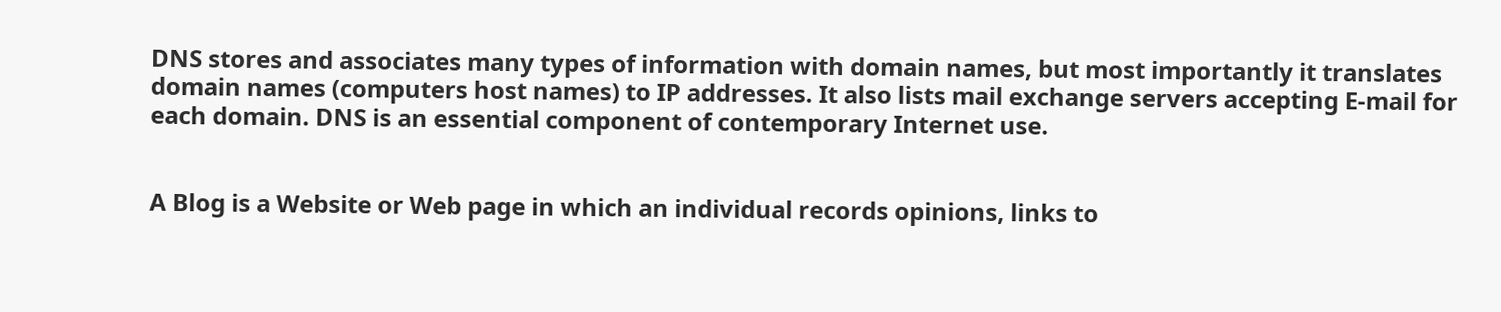DNS stores and associates many types of information with domain names, but most importantly it translates domain names (computers host names) to IP addresses. It also lists mail exchange servers accepting E-mail for each domain. DNS is an essential component of contemporary Internet use.


A Blog is a Website or Web page in which an individual records opinions, links to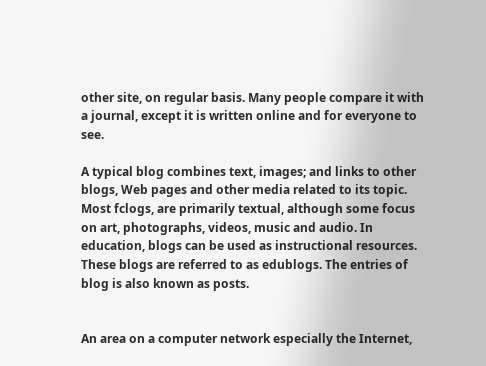other site, on regular basis. Many people compare it with a journal, except it is written online and for everyone to see.

A typical blog combines text, images; and links to other blogs, Web pages and other media related to its topic. Most fclogs, are primarily textual, although some focus on art, photographs, videos, music and audio. In education, blogs can be used as instructional resources. These blogs are referred to as edublogs. The entries of blog is also known as posts.


An area on a computer network especially the Internet,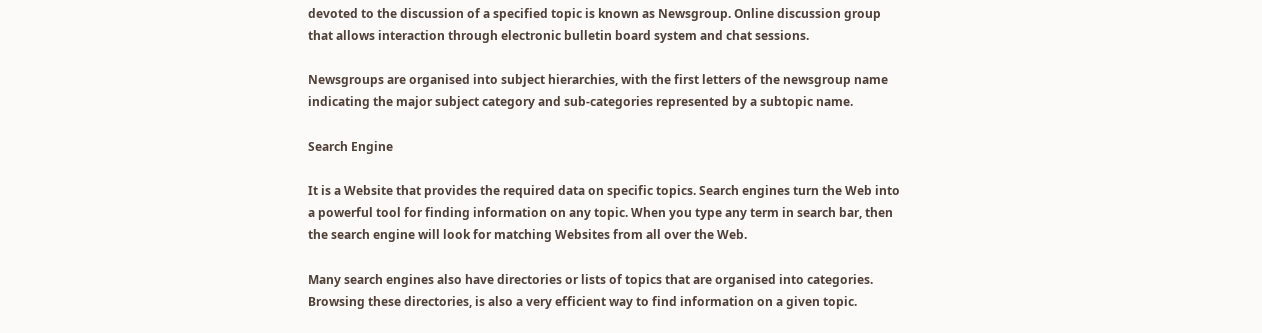devoted to the discussion of a specified topic is known as Newsgroup. Online discussion group that allows interaction through electronic bulletin board system and chat sessions.

Newsgroups are organised into subject hierarchies, with the first letters of the newsgroup name indicating the major subject category and sub-categories represented by a subtopic name.

Search Engine

It is a Website that provides the required data on specific topics. Search engines turn the Web into a powerful tool for finding information on any topic. When you type any term in search bar, then the search engine will look for matching Websites from all over the Web.

Many search engines also have directories or lists of topics that are organised into categories. Browsing these directories, is also a very efficient way to find information on a given topic.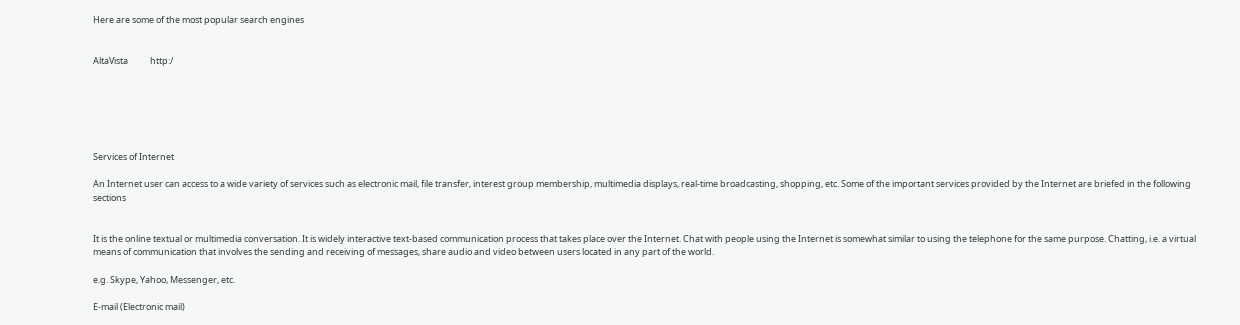Here are some of the most popular search engines


AltaVista           http:/






Services of Internet

An Internet user can access to a wide variety of services such as electronic mail, file transfer, interest group membership, multimedia displays, real-time broadcasting, shopping, etc. Some of the important services provided by the Internet are briefed in the following sections


It is the online textual or multimedia conversation. It is widely interactive text-based communication process that takes place over the Internet. Chat with people using the Internet is somewhat similar to using the telephone for the same purpose. Chatting, i.e. a virtual means of communication that involves the sending and receiving of messages, share audio and video between users located in any part of the world.

e.g. Skype, Yahoo, Messenger, etc.

E-mail (Electronic mail)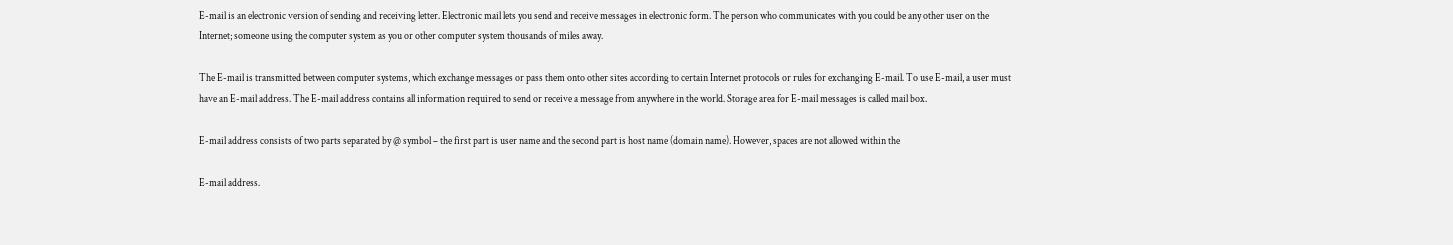E-mail is an electronic version of sending and receiving letter. Electronic mail lets you send and receive messages in electronic form. The person who communicates with you could be any other user on the Internet; someone using the computer system as you or other computer system thousands of miles away.

The E-mail is transmitted between computer systems, which exchange messages or pass them onto other sites according to certain Internet protocols or rules for exchanging E-mail. To use E-mail, a user must have an E-mail address. The E-mail address contains all information required to send or receive a message from anywhere in the world. Storage area for E-mail messages is called mail box.

E-mail address consists of two parts separated by @ symbol – the first part is user name and the second part is host name (domain name). However, spaces are not allowed within the

E-mail address.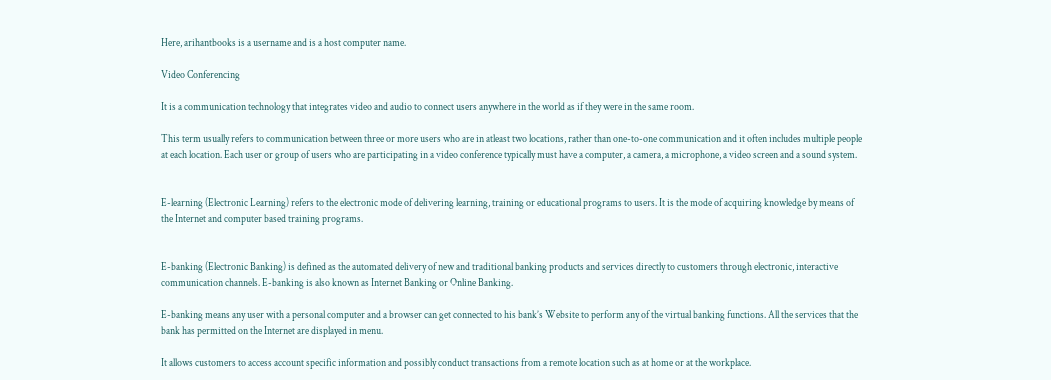Here, arihantbooks is a username and is a host computer name.

Video Conferencing

It is a communication technology that integrates video and audio to connect users anywhere in the world as if they were in the same room.

This term usually refers to communication between three or more users who are in atleast two locations, rather than one-to-one communication and it often includes multiple people at each location. Each user or group of users who are participating in a video conference typically must have a computer, a camera, a microphone, a video screen and a sound system.


E-learning (Electronic Learning) refers to the electronic mode of delivering learning, training or educational programs to users. It is the mode of acquiring knowledge by means of the Internet and computer based training programs.


E-banking (Electronic Banking) is defined as the automated delivery of new and traditional banking products and services directly to customers through electronic, interactive communication channels. E-banking is also known as Internet Banking or Online Banking.

E-banking means any user with a personal computer and a browser can get connected to his bank’s Website to perform any of the virtual banking functions. All the services that the bank has permitted on the Internet are displayed in menu.

It allows customers to access account specific information and possibly conduct transactions from a remote location such as at home or at the workplace.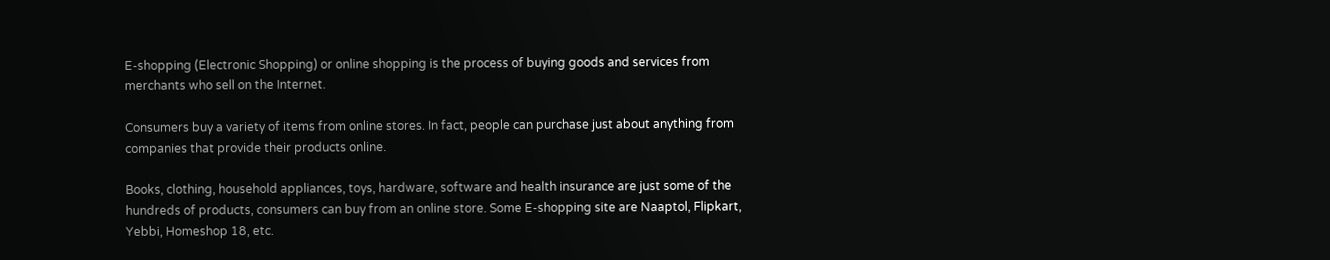E-shopping (Electronic Shopping) or online shopping is the process of buying goods and services from merchants who sell on the Internet.

Consumers buy a variety of items from online stores. In fact, people can purchase just about anything from companies that provide their products online.

Books, clothing, household appliances, toys, hardware, software and health insurance are just some of the hundreds of products, consumers can buy from an online store. Some E-shopping site are Naaptol, Flipkart, Yebbi, Homeshop 18, etc.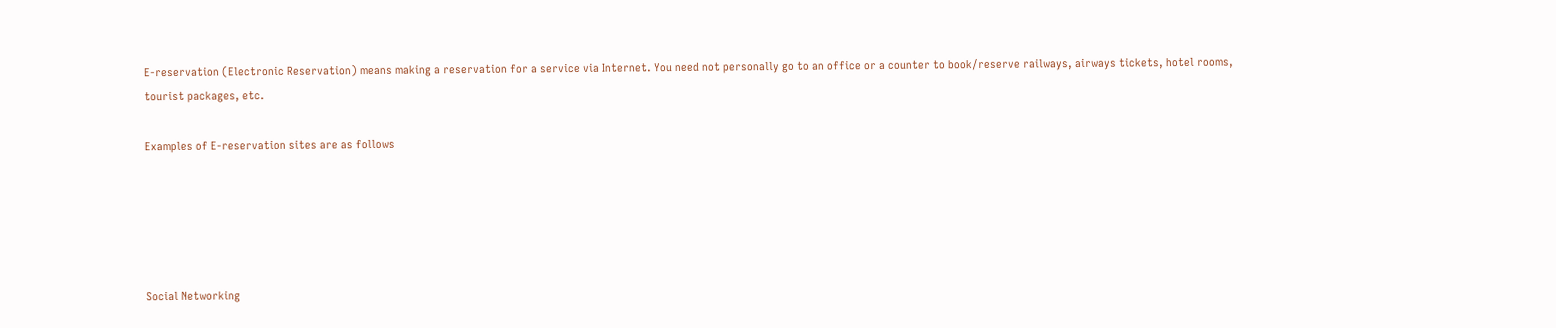E-reservation (Electronic Reservation) means making a reservation for a service via Internet. You need not personally go to an office or a counter to book/reserve railways, airways tickets, hotel rooms, tourist packages, etc.

Examples of E-reservation sites are as follows





Social Networking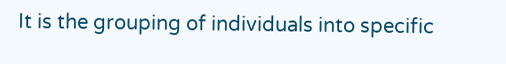It is the grouping of individuals into specific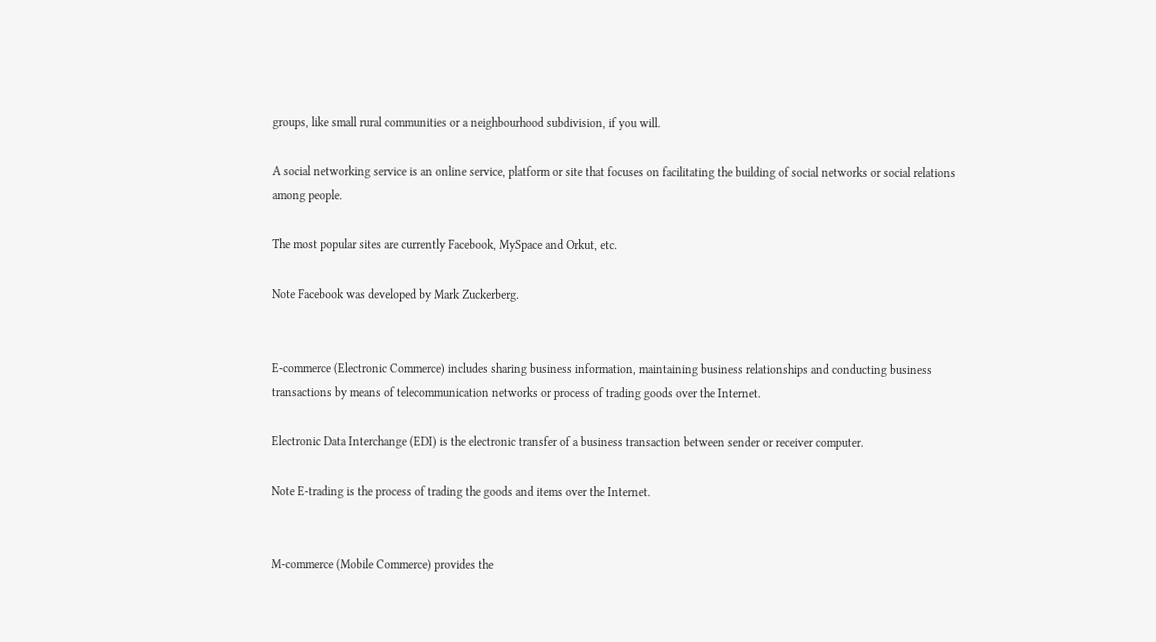groups, like small rural communities or a neighbourhood subdivision, if you will.

A social networking service is an online service, platform or site that focuses on facilitating the building of social networks or social relations among people.

The most popular sites are currently Facebook, MySpace and Orkut, etc.

Note Facebook was developed by Mark Zuckerberg.


E-commerce (Electronic Commerce) includes sharing business information, maintaining business relationships and conducting business transactions by means of telecommunication networks or process of trading goods over the Internet.

Electronic Data Interchange (EDI) is the electronic transfer of a business transaction between sender or receiver computer.

Note E-trading is the process of trading the goods and items over the Internet.


M-commerce (Mobile Commerce) provides the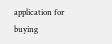application for buying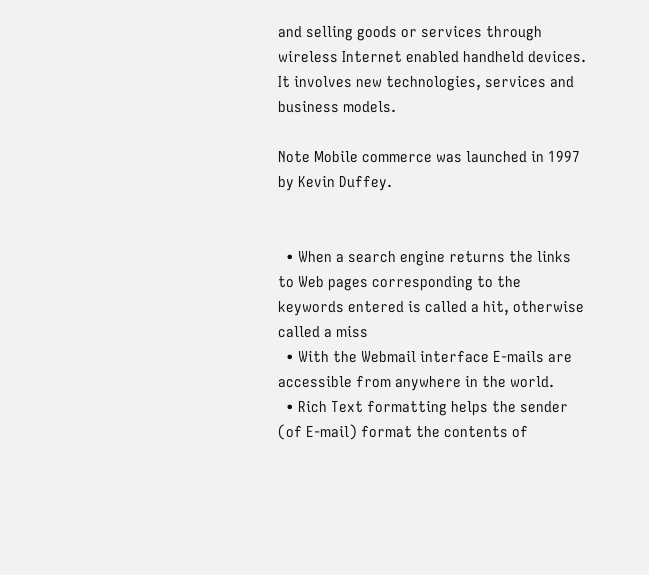and selling goods or services through wireless Internet enabled handheld devices. It involves new technologies, services and business models.

Note Mobile commerce was launched in 1997 by Kevin Duffey.


  • When a search engine returns the links to Web pages corresponding to the keywords entered is called a hit, otherwise called a miss
  • With the Webmail interface E-mails are accessible from anywhere in the world.
  • Rich Text formatting helps the sender (of E-mail) format the contents of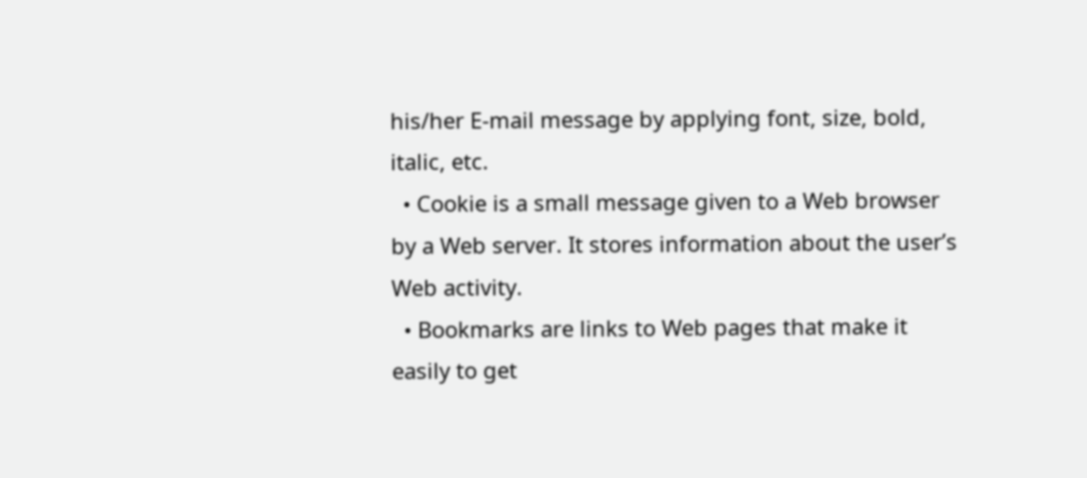his/her E-mail message by applying font, size, bold, italic, etc.
  • Cookie is a small message given to a Web browser by a Web server. It stores information about the user’s Web activity.
  • Bookmarks are links to Web pages that make it easily to get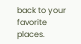back to your favorite places.